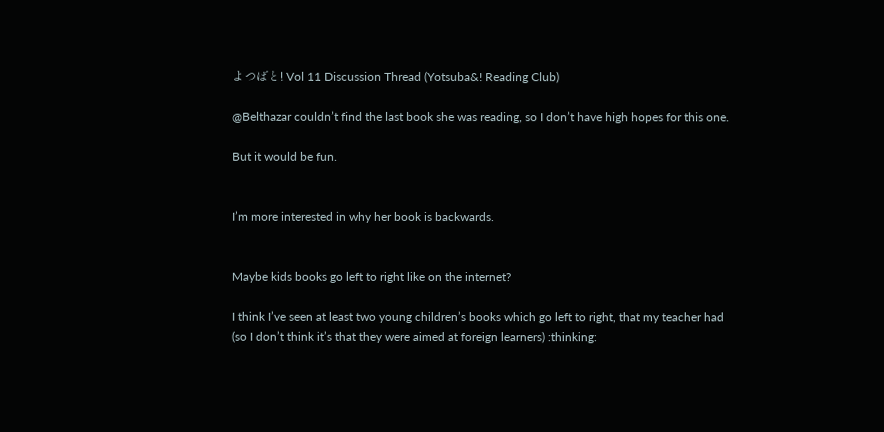よつばと! Vol 11 Discussion Thread (Yotsuba&! Reading Club)

@Belthazar couldn’t find the last book she was reading, so I don’t have high hopes for this one.

But it would be fun.


I’m more interested in why her book is backwards.


Maybe kids books go left to right like on the internet?

I think I’ve seen at least two young children’s books which go left to right, that my teacher had (so I don’t think it’s that they were aimed at foreign learners) :thinking: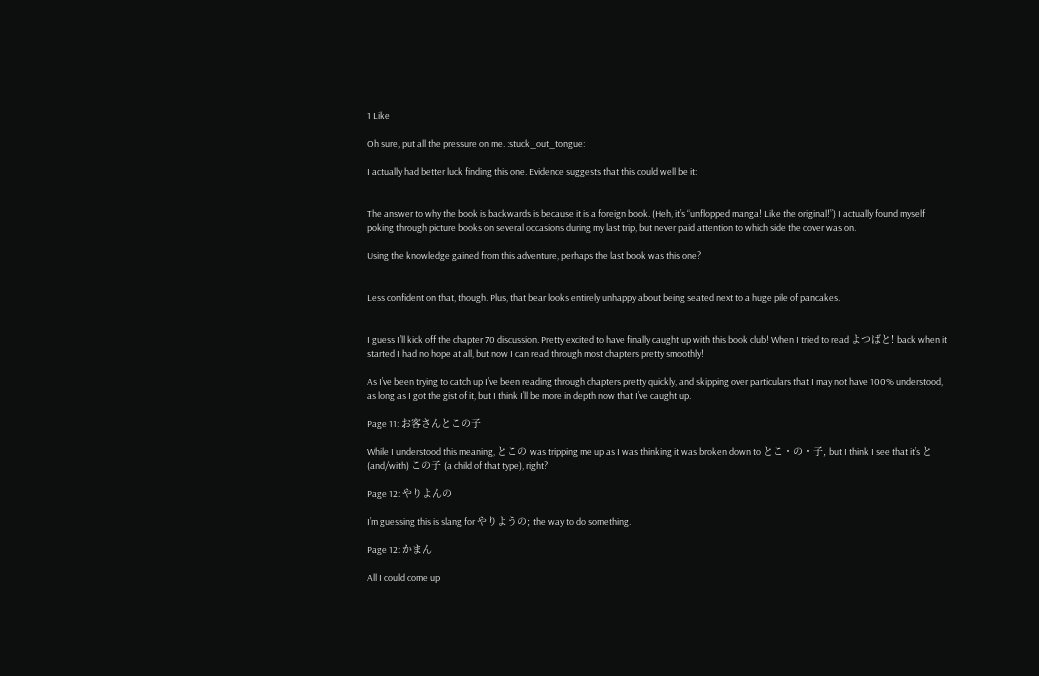1 Like

Oh sure, put all the pressure on me. :stuck_out_tongue:

I actually had better luck finding this one. Evidence suggests that this could well be it:


The answer to why the book is backwards is because it is a foreign book. (Heh, it’s “unflopped manga! Like the original!”) I actually found myself poking through picture books on several occasions during my last trip, but never paid attention to which side the cover was on.

Using the knowledge gained from this adventure, perhaps the last book was this one?


Less confident on that, though. Plus, that bear looks entirely unhappy about being seated next to a huge pile of pancakes.


I guess I’ll kick off the chapter 70 discussion. Pretty excited to have finally caught up with this book club! When I tried to read よつばと! back when it started I had no hope at all, but now I can read through most chapters pretty smoothly!

As I’ve been trying to catch up I’ve been reading through chapters pretty quickly, and skipping over particulars that I may not have 100% understood, as long as I got the gist of it, but I think I’ll be more in depth now that I’ve caught up.

Page 11: お客さんとこの子

While I understood this meaning, とこの was tripping me up as I was thinking it was broken down to とこ・の・子, but I think I see that it’s と (and/with) この子 (a child of that type), right?

Page 12: やりよんの

I’m guessing this is slang for やりようの; the way to do something.

Page 12: かまん

All I could come up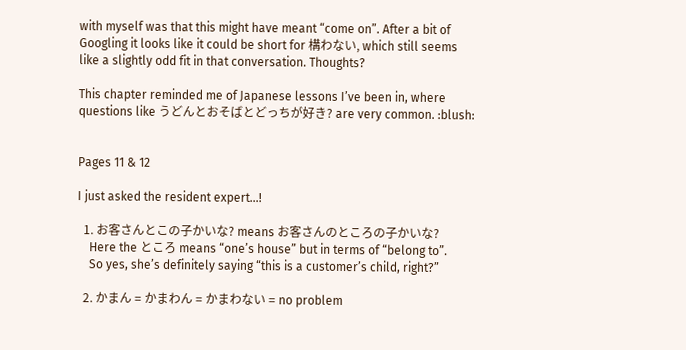with myself was that this might have meant “come on”. After a bit of Googling it looks like it could be short for 構わない, which still seems like a slightly odd fit in that conversation. Thoughts?

This chapter reminded me of Japanese lessons I’ve been in, where questions like うどんとおそばとどっちが好き? are very common. :blush:


Pages 11 & 12

I just asked the resident expert…!

  1. お客さんとこの子かいな? means お客さんのところの子かいな?
    Here the ところ means “one’s house” but in terms of “belong to”.
    So yes, she’s definitely saying “this is a customer’s child, right?”

  2. かまん = かまわん = かまわない = no problem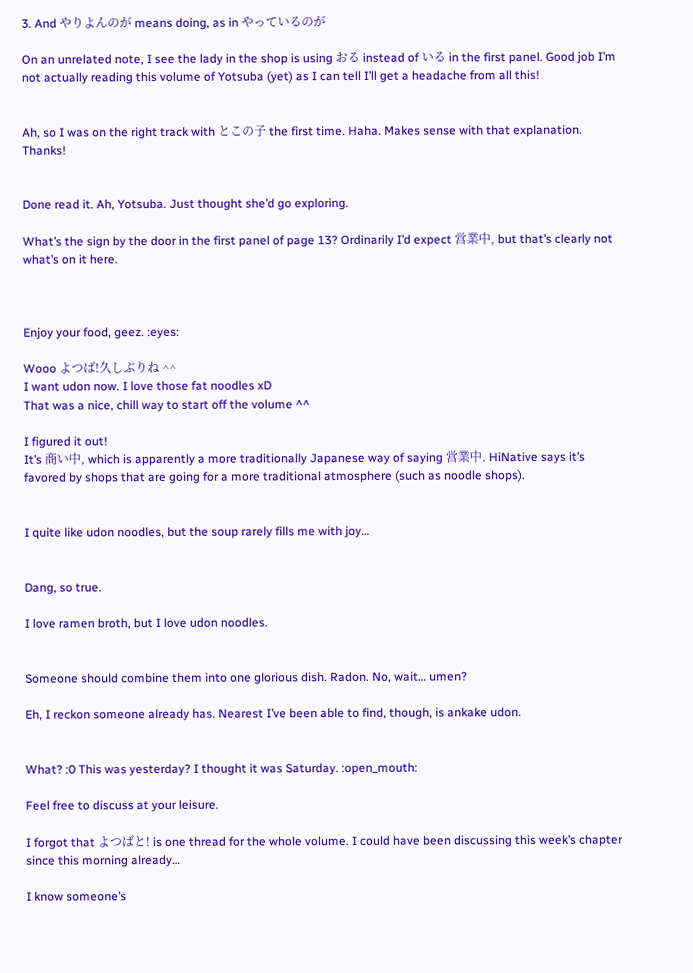3. And やりよんのが means doing, as in やっているのが

On an unrelated note, I see the lady in the shop is using おる instead of いる in the first panel. Good job I’m not actually reading this volume of Yotsuba (yet) as I can tell I’ll get a headache from all this!


Ah, so I was on the right track with とこの子 the first time. Haha. Makes sense with that explanation. Thanks!


Done read it. Ah, Yotsuba. Just thought she’d go exploring.

What’s the sign by the door in the first panel of page 13? Ordinarily I’d expect 営業中, but that’s clearly not what’s on it here.



Enjoy your food, geez. :eyes:

Wooo よつば!久しぶりね ^^
I want udon now. I love those fat noodles xD
That was a nice, chill way to start off the volume ^^

I figured it out!
It’s 商い中, which is apparently a more traditionally Japanese way of saying 営業中. HiNative says it’s favored by shops that are going for a more traditional atmosphere (such as noodle shops).


I quite like udon noodles, but the soup rarely fills me with joy…


Dang, so true.

I love ramen broth, but I love udon noodles.


Someone should combine them into one glorious dish. Radon. No, wait… umen?

Eh, I reckon someone already has. Nearest I’ve been able to find, though, is ankake udon.


What? :0 This was yesterday? I thought it was Saturday. :open_mouth:

Feel free to discuss at your leisure.

I forgot that よつばと! is one thread for the whole volume. I could have been discussing this week’s chapter since this morning already…

I know someone’s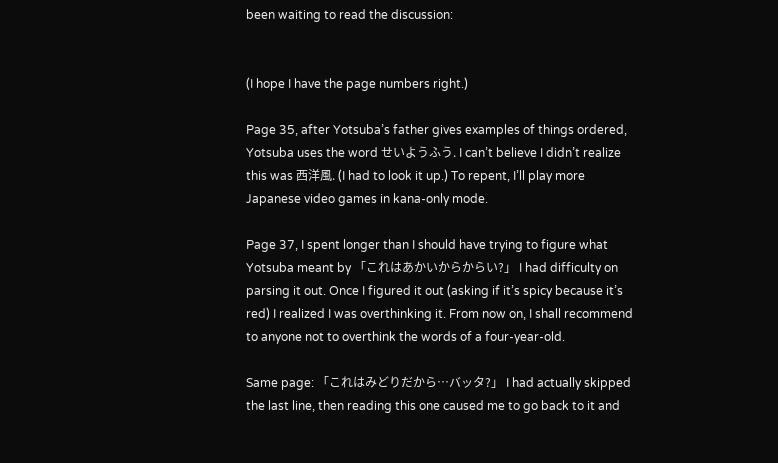been waiting to read the discussion:


(I hope I have the page numbers right.)

Page 35, after Yotsuba’s father gives examples of things ordered, Yotsuba uses the word せいようふう. I can’t believe I didn’t realize this was 西洋風. (I had to look it up.) To repent, I’ll play more Japanese video games in kana-only mode.

Page 37, I spent longer than I should have trying to figure what Yotsuba meant by 「これはあかいからからい?」 I had difficulty on parsing it out. Once I figured it out (asking if it’s spicy because it’s red) I realized I was overthinking it. From now on, I shall recommend to anyone not to overthink the words of a four-year-old.

Same page: 「これはみどりだから…バッタ?」 I had actually skipped the last line, then reading this one caused me to go back to it and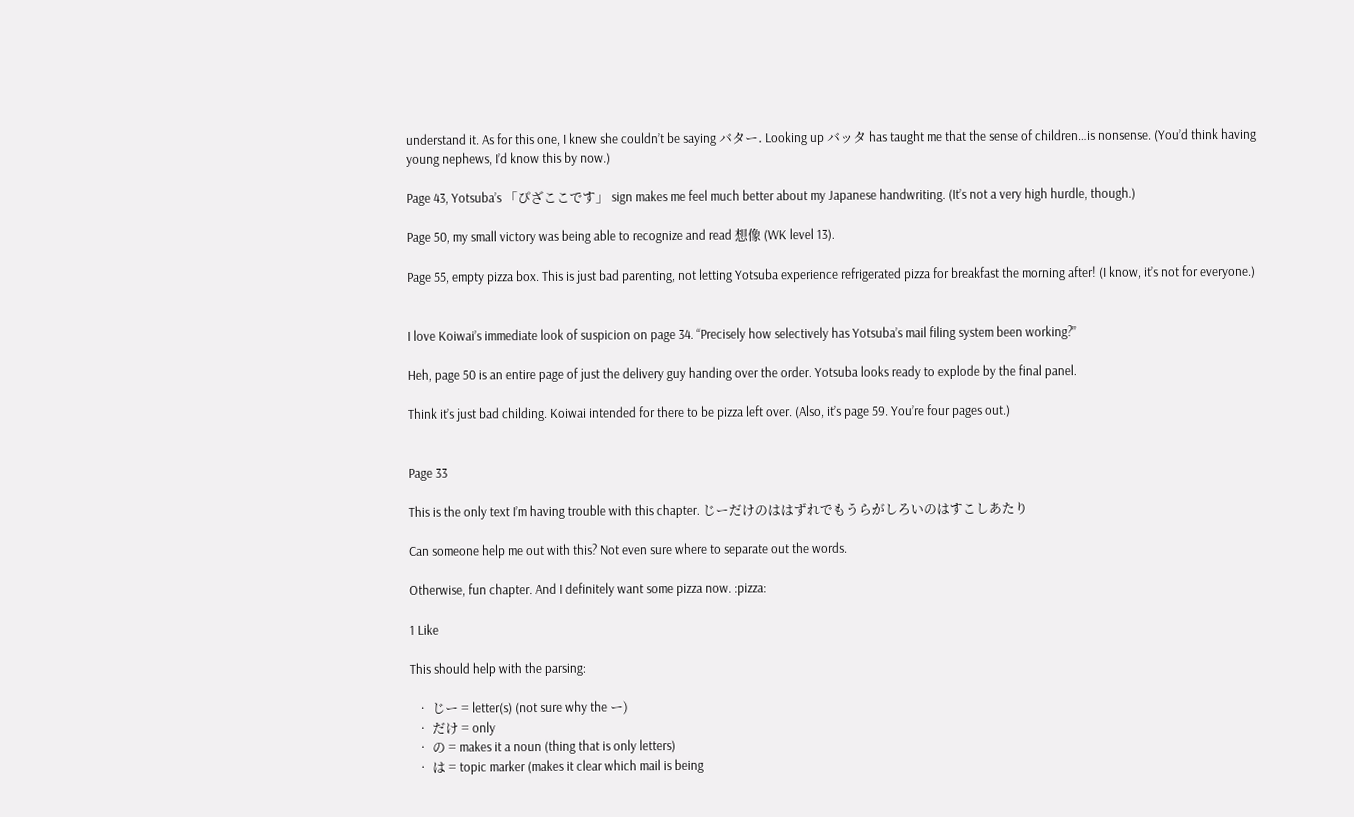understand it. As for this one, I knew she couldn’t be saying バター. Looking up バッタ has taught me that the sense of children…is nonsense. (You’d think having young nephews, I’d know this by now.)

Page 43, Yotsuba’s 「ぴざここです」 sign makes me feel much better about my Japanese handwriting. (It’s not a very high hurdle, though.)

Page 50, my small victory was being able to recognize and read 想像 (WK level 13).

Page 55, empty pizza box. This is just bad parenting, not letting Yotsuba experience refrigerated pizza for breakfast the morning after! (I know, it’s not for everyone.)


I love Koiwai’s immediate look of suspicion on page 34. “Precisely how selectively has Yotsuba’s mail filing system been working?”

Heh, page 50 is an entire page of just the delivery guy handing over the order. Yotsuba looks ready to explode by the final panel.

Think it’s just bad childing. Koiwai intended for there to be pizza left over. (Also, it’s page 59. You’re four pages out.)


Page 33

This is the only text I’m having trouble with this chapter. じーだけのははずれでもうらがしろいのはすこしあたり

Can someone help me out with this? Not even sure where to separate out the words.

Otherwise, fun chapter. And I definitely want some pizza now. :pizza:

1 Like

This should help with the parsing:

  • じー = letter(s) (not sure why the ー)
  • だけ = only
  • の = makes it a noun (thing that is only letters)
  • は = topic marker (makes it clear which mail is being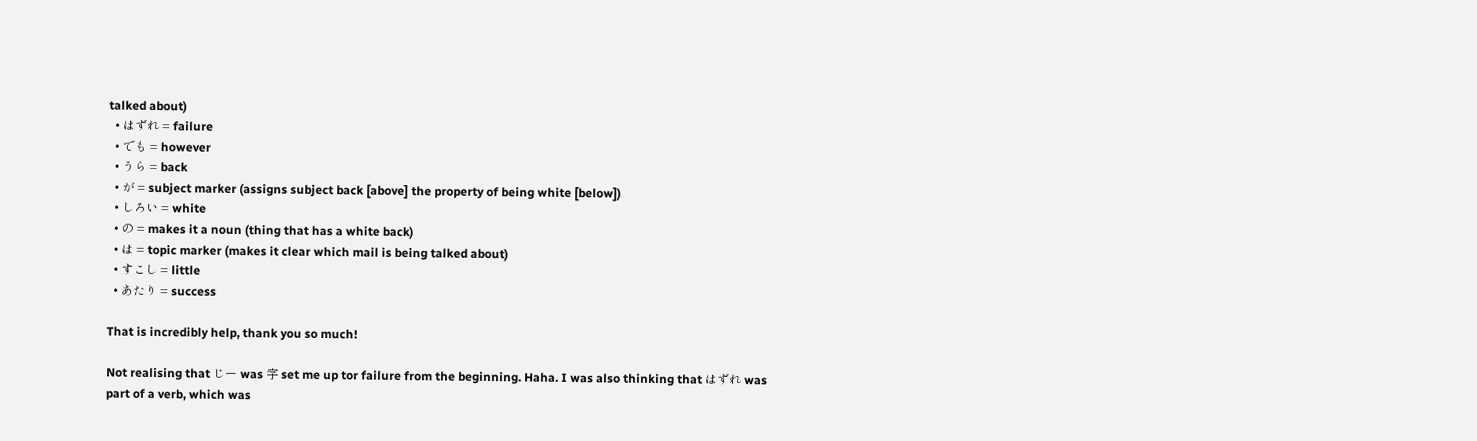talked about)
  • はずれ = failure
  • でも = however
  • うら = back
  • が = subject marker (assigns subject back [above] the property of being white [below])
  • しろい = white
  • の = makes it a noun (thing that has a white back)
  • は = topic marker (makes it clear which mail is being talked about)
  • すこし = little
  • あたり = success

That is incredibly help, thank you so much!

Not realising that じー was 字 set me up tor failure from the beginning. Haha. I was also thinking that はずれ was part of a verb, which was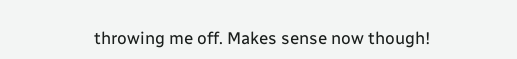throwing me off. Makes sense now though!